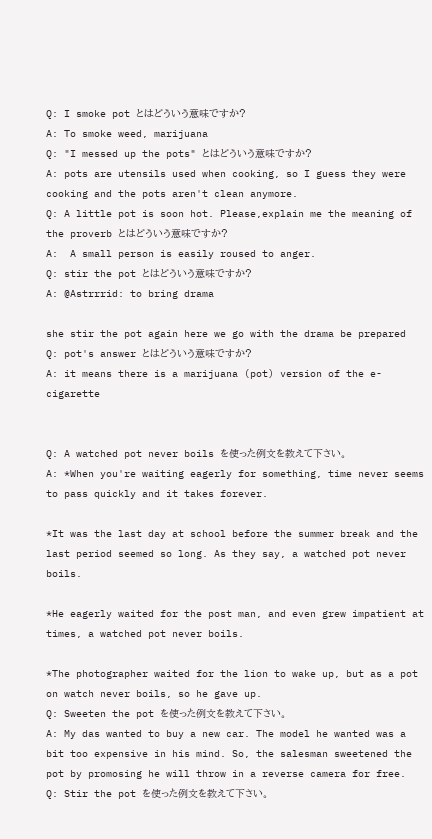Q: I smoke pot とはどういう意味ですか?
A: To smoke weed, marijuana
Q: "I messed up the pots" とはどういう意味ですか?
A: pots are utensils used when cooking, so I guess they were cooking and the pots aren't clean anymore.
Q: A little pot is soon hot. Please,explain me the meaning of the proverb とはどういう意味ですか?
A:  A small person is easily roused to anger.
Q: stir the pot とはどういう意味ですか?
A: @Astrrrid: to bring drama

she stir the pot again here we go with the drama be prepared
Q: pot's answer とはどういう意味ですか?
A: it means there is a marijuana (pot) version of the e-cigarette


Q: A watched pot never boils を使った例文を教えて下さい。
A: *When you're waiting eagerly for something, time never seems to pass quickly and it takes forever.

*It was the last day at school before the summer break and the last period seemed so long. As they say, a watched pot never boils.

*He eagerly waited for the post man, and even grew impatient at times, a watched pot never boils.

*The photographer waited for the lion to wake up, but as a pot on watch never boils, so he gave up.
Q: Sweeten the pot を使った例文を教えて下さい。
A: My das wanted to buy a new car. The model he wanted was a bit too expensive in his mind. So, the salesman sweetened the pot by promosing he will throw in a reverse camera for free.
Q: Stir the pot を使った例文を教えて下さい。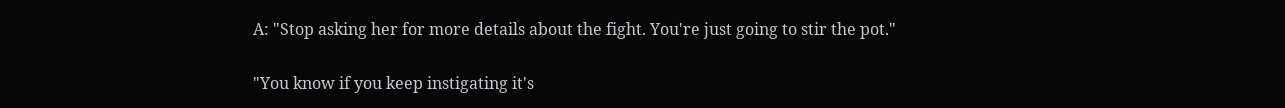A: "Stop asking her for more details about the fight. You're just going to stir the pot."

"You know if you keep instigating it's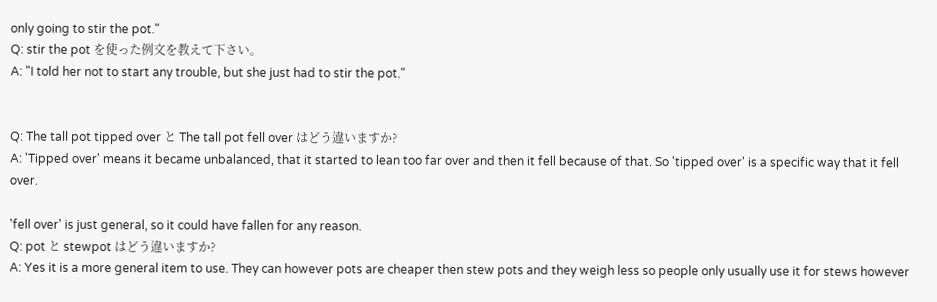only going to stir the pot."
Q: stir the pot を使った例文を教えて下さい。
A: "I told her not to start any trouble, but she just had to stir the pot."


Q: The tall pot tipped over と The tall pot fell over はどう違いますか?
A: 'Tipped over' means it became unbalanced, that it started to lean too far over and then it fell because of that. So 'tipped over' is a specific way that it fell over.

'fell over' is just general, so it could have fallen for any reason.
Q: pot と stewpot はどう違いますか?
A: Yes it is a more general item to use. They can however pots are cheaper then stew pots and they weigh less so people only usually use it for stews however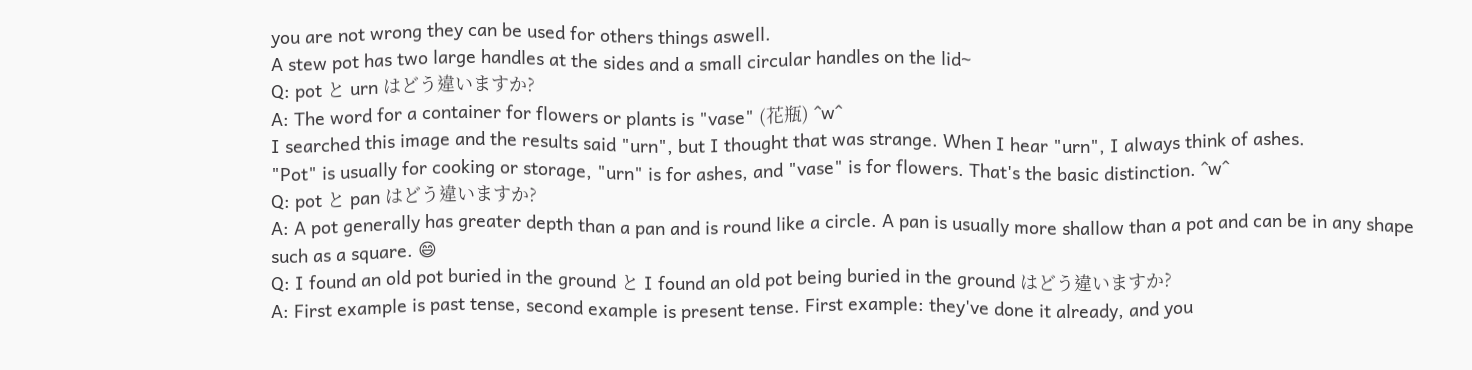you are not wrong they can be used for others things aswell.
A stew pot has two large handles at the sides and a small circular handles on the lid~
Q: pot と urn はどう違いますか?
A: The word for a container for flowers or plants is "vase" (花瓶) ^w^
I searched this image and the results said "urn", but I thought that was strange. When I hear "urn", I always think of ashes.
"Pot" is usually for cooking or storage, "urn" is for ashes, and "vase" is for flowers. That's the basic distinction. ^w^
Q: pot と pan はどう違いますか?
A: A pot generally has greater depth than a pan and is round like a circle. A pan is usually more shallow than a pot and can be in any shape such as a square. 😄
Q: I found an old pot buried in the ground と I found an old pot being buried in the ground はどう違いますか?
A: First example is past tense, second example is present tense. First example: they've done it already, and you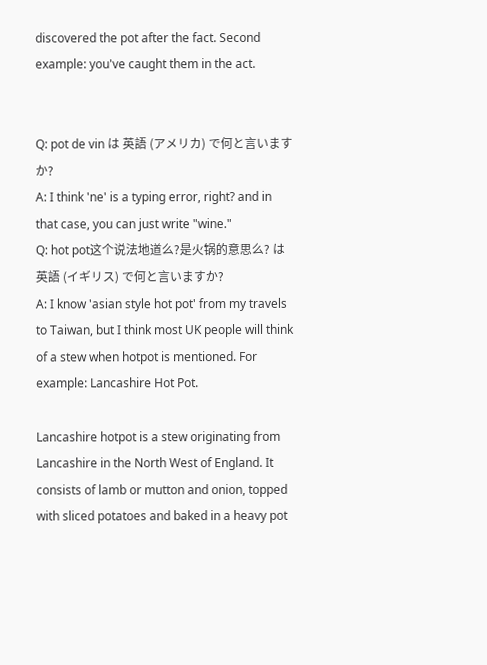discovered the pot after the fact. Second example: you've caught them in the act.


Q: pot de vin は 英語 (アメリカ) で何と言いますか?
A: I think 'ne' is a typing error, right? and in that case, you can just write "wine."
Q: hot pot这个说法地道么?是火锅的意思么? は 英語 (イギリス) で何と言いますか?
A: I know 'asian style hot pot' from my travels to Taiwan, but I think most UK people will think of a stew when hotpot is mentioned. For example: Lancashire Hot Pot.

Lancashire hotpot is a stew originating from Lancashire in the North West of England. It consists of lamb or mutton and onion, topped with sliced potatoes and baked in a heavy pot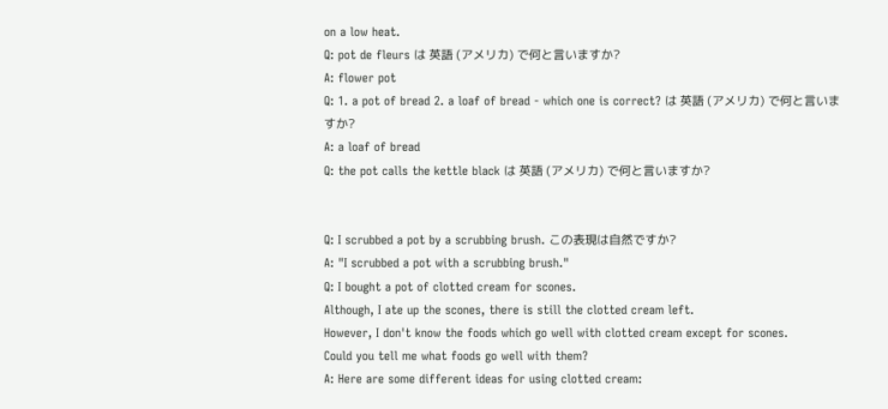on a low heat.
Q: pot de fleurs は 英語 (アメリカ) で何と言いますか?
A: flower pot
Q: 1. a pot of bread 2. a loaf of bread - which one is correct? は 英語 (アメリカ) で何と言いますか?
A: a loaf of bread
Q: the pot calls the kettle black は 英語 (アメリカ) で何と言いますか?


Q: I scrubbed a pot by a scrubbing brush. この表現は自然ですか?
A: "I scrubbed a pot with a scrubbing brush."
Q: I bought a pot of clotted cream for scones.
Although, I ate up the scones, there is still the clotted cream left.
However, I don't know the foods which go well with clotted cream except for scones.
Could you tell me what foods go well with them?
A: Here are some different ideas for using clotted cream: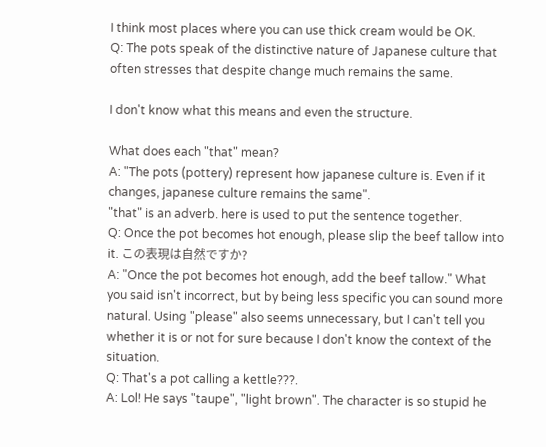I think most places where you can use thick cream would be OK.
Q: The pots speak of the distinctive nature of Japanese culture that often stresses that despite change much remains the same.

I don't know what this means and even the structure.

What does each "that" mean?
A: "The pots (pottery) represent how japanese culture is. Even if it changes, japanese culture remains the same".
"that" is an adverb. here is used to put the sentence together.
Q: Once the pot becomes hot enough, please slip the beef tallow into it. この表現は自然ですか?
A: "Once the pot becomes hot enough, add the beef tallow." What you said isn't incorrect, but by being less specific you can sound more natural. Using "please" also seems unnecessary, but I can't tell you whether it is or not for sure because I don't know the context of the situation.
Q: That's a pot calling a kettle???.
A: Lol! He says "taupe", "light brown". The character is so stupid he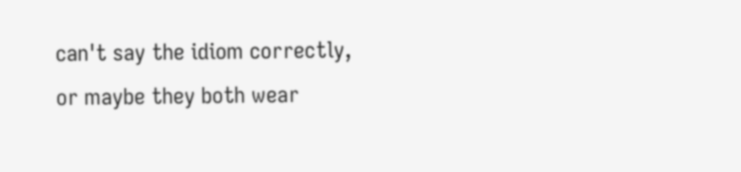can't say the idiom correctly, or maybe they both wear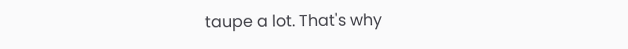taupe a lot. That's why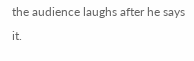the audience laughs after he says it.